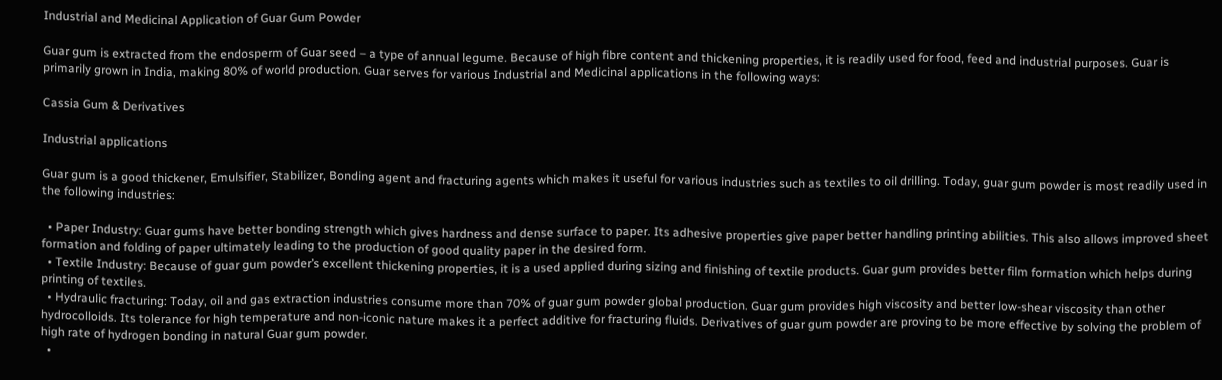Industrial and Medicinal Application of Guar Gum Powder

Guar gum is extracted from the endosperm of Guar seed – a type of annual legume. Because of high fibre content and thickening properties, it is readily used for food, feed and industrial purposes. Guar is primarily grown in India, making 80% of world production. Guar serves for various Industrial and Medicinal applications in the following ways:

Cassia Gum & Derivatives

Industrial applications

Guar gum is a good thickener, Emulsifier, Stabilizer, Bonding agent and fracturing agents which makes it useful for various industries such as textiles to oil drilling. Today, guar gum powder is most readily used in the following industries:

  • Paper Industry: Guar gums have better bonding strength which gives hardness and dense surface to paper. Its adhesive properties give paper better handling printing abilities. This also allows improved sheet formation and folding of paper ultimately leading to the production of good quality paper in the desired form.
  • Textile Industry: Because of guar gum powder’s excellent thickening properties, it is a used applied during sizing and finishing of textile products. Guar gum provides better film formation which helps during printing of textiles.
  • Hydraulic fracturing: Today, oil and gas extraction industries consume more than 70% of guar gum powder global production. Guar gum provides high viscosity and better low-shear viscosity than other hydrocolloids. Its tolerance for high temperature and non-iconic nature makes it a perfect additive for fracturing fluids. Derivatives of guar gum powder are proving to be more effective by solving the problem of high rate of hydrogen bonding in natural Guar gum powder.
  •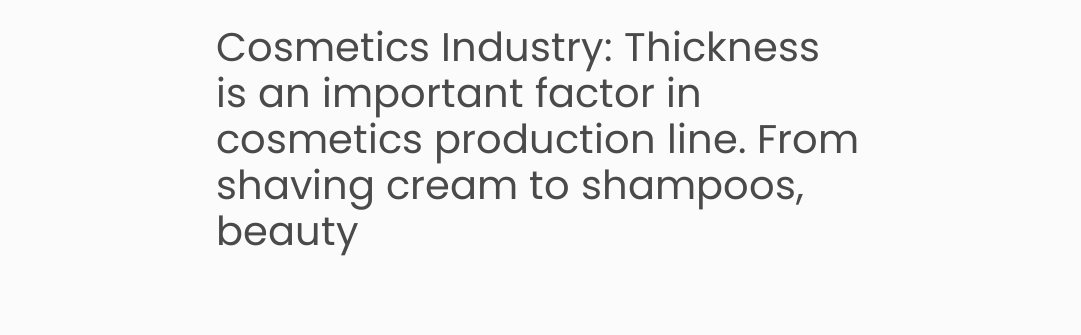Cosmetics Industry: Thickness is an important factor in cosmetics production line. From shaving cream to shampoos, beauty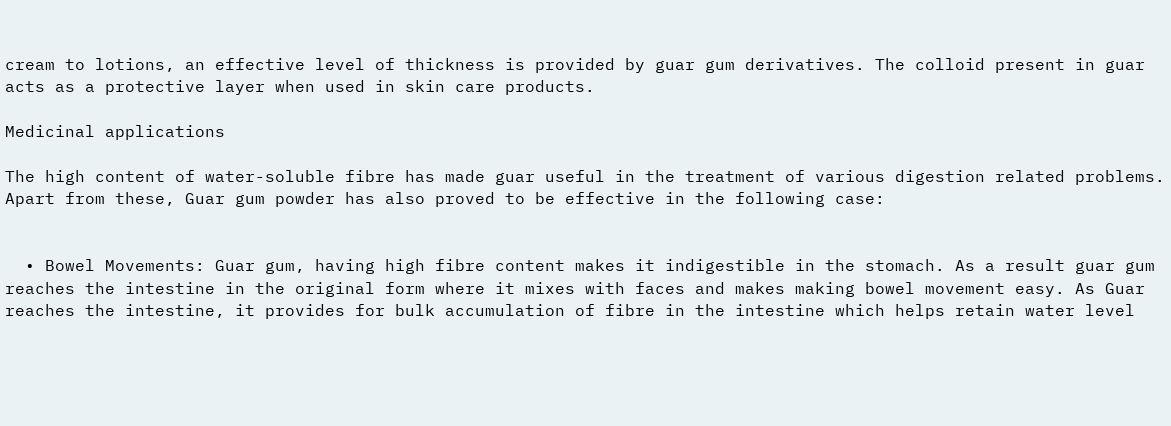cream to lotions, an effective level of thickness is provided by guar gum derivatives. The colloid present in guar acts as a protective layer when used in skin care products.

Medicinal applications

The high content of water-soluble fibre has made guar useful in the treatment of various digestion related problems. Apart from these, Guar gum powder has also proved to be effective in the following case:


  • Bowel Movements: Guar gum, having high fibre content makes it indigestible in the stomach. As a result guar gum reaches the intestine in the original form where it mixes with faces and makes making bowel movement easy. As Guar reaches the intestine, it provides for bulk accumulation of fibre in the intestine which helps retain water level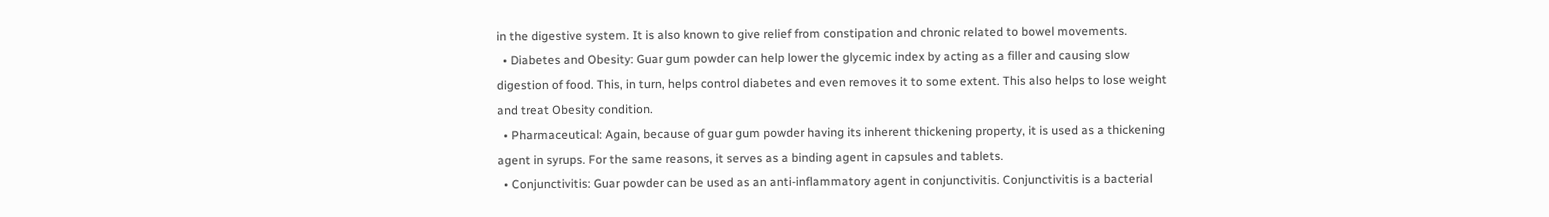in the digestive system. It is also known to give relief from constipation and chronic related to bowel movements.
  • Diabetes and Obesity: Guar gum powder can help lower the glycemic index by acting as a filler and causing slow digestion of food. This, in turn, helps control diabetes and even removes it to some extent. This also helps to lose weight and treat Obesity condition.
  • Pharmaceutical: Again, because of guar gum powder having its inherent thickening property, it is used as a thickening agent in syrups. For the same reasons, it serves as a binding agent in capsules and tablets.
  • Conjunctivitis: Guar powder can be used as an anti-inflammatory agent in conjunctivitis. Conjunctivitis is a bacterial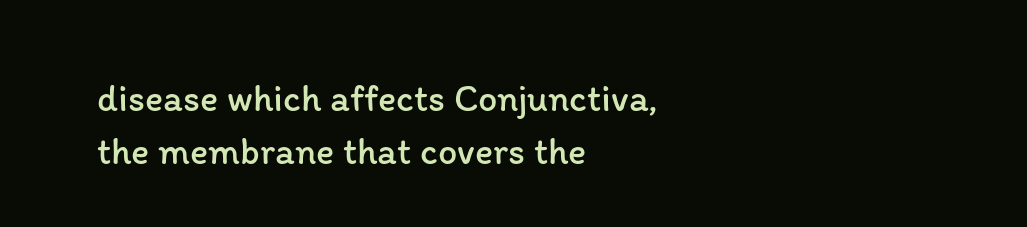disease which affects Conjunctiva, the membrane that covers the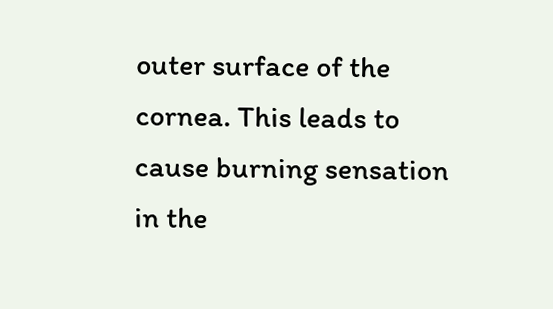outer surface of the cornea. This leads to cause burning sensation in the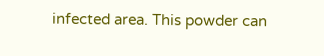infected area. This powder can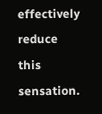effectively reduce this sensation.